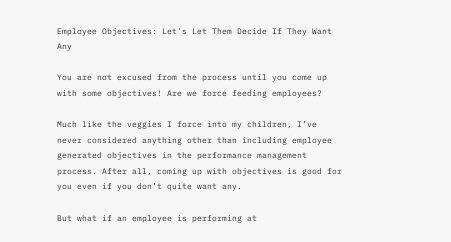Employee Objectives: Let's Let Them Decide If They Want Any

You are not excused from the process until you come up with some objectives! Are we force feeding employees?

Much like the veggies I force into my children, I’ve never considered anything other than including employee generated objectives in the performance management process. After all, coming up with objectives is good for you even if you don’t quite want any.

But what if an employee is performing at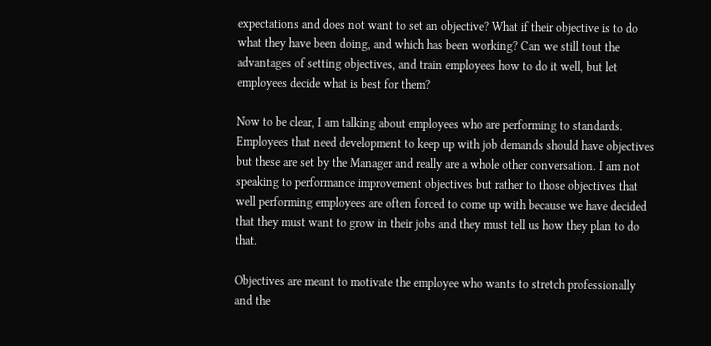expectations and does not want to set an objective? What if their objective is to do what they have been doing, and which has been working? Can we still tout the advantages of setting objectives, and train employees how to do it well, but let employees decide what is best for them?

Now to be clear, I am talking about employees who are performing to standards. Employees that need development to keep up with job demands should have objectives but these are set by the Manager and really are a whole other conversation. I am not speaking to performance improvement objectives but rather to those objectives that well performing employees are often forced to come up with because we have decided that they must want to grow in their jobs and they must tell us how they plan to do that.

Objectives are meant to motivate the employee who wants to stretch professionally and the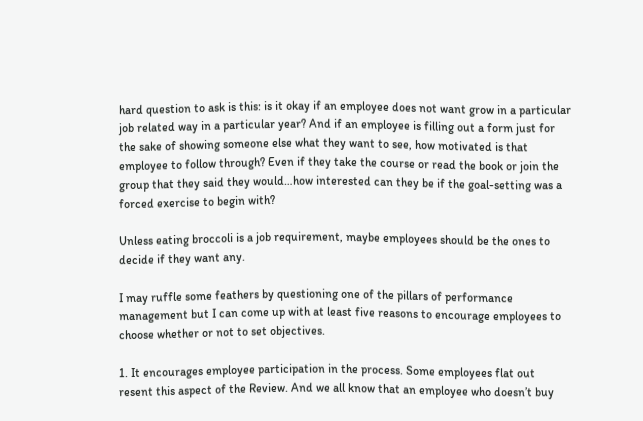hard question to ask is this: is it okay if an employee does not want grow in a particular job related way in a particular year? And if an employee is filling out a form just for the sake of showing someone else what they want to see, how motivated is that employee to follow through? Even if they take the course or read the book or join the group that they said they would…how interested can they be if the goal-setting was a forced exercise to begin with?

Unless eating broccoli is a job requirement, maybe employees should be the ones to decide if they want any.

I may ruffle some feathers by questioning one of the pillars of performance management but I can come up with at least five reasons to encourage employees to choose whether or not to set objectives.

1. It encourages employee participation in the process. Some employees flat out resent this aspect of the Review. And we all know that an employee who doesn’t buy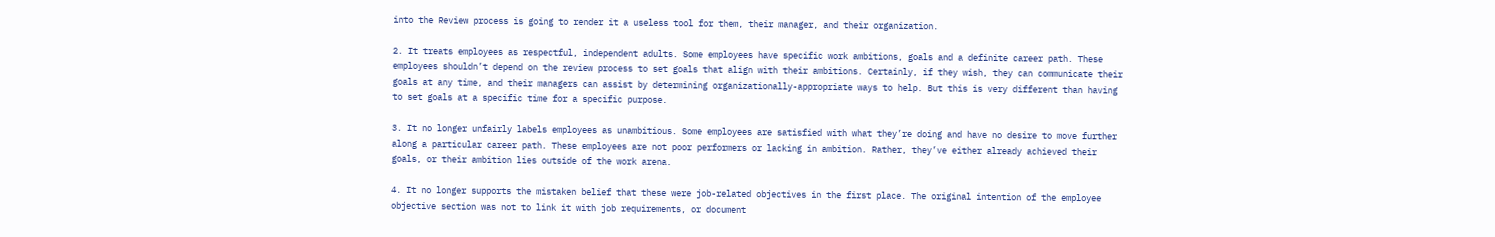into the Review process is going to render it a useless tool for them, their manager, and their organization.

2. It treats employees as respectful, independent adults. Some employees have specific work ambitions, goals and a definite career path. These employees shouldn’t depend on the review process to set goals that align with their ambitions. Certainly, if they wish, they can communicate their goals at any time, and their managers can assist by determining organizationally-appropriate ways to help. But this is very different than having to set goals at a specific time for a specific purpose.

3. It no longer unfairly labels employees as unambitious. Some employees are satisfied with what they’re doing and have no desire to move further along a particular career path. These employees are not poor performers or lacking in ambition. Rather, they’ve either already achieved their goals, or their ambition lies outside of the work arena.

4. It no longer supports the mistaken belief that these were job-related objectives in the first place. The original intention of the employee objective section was not to link it with job requirements, or document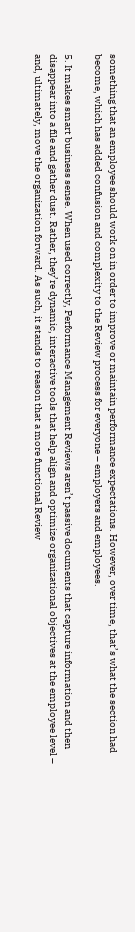something that an employee should work on in order to improve or maintain performance expectations. However, over time, that’s what the section had become, which has added confusion and complexity to the Review process for everyone – employers and employees.

5. It makes smart business sense. When used correctly, Performance Management Reviews aren’t passive documents that capture information and then disappear into a file and gather dust. Rather, they’re dynamic, interactive tools that help align and optimize organizational objectives at the employee level – and, ultimately, move the organization forward. As such, it stands to reason that a more functional Review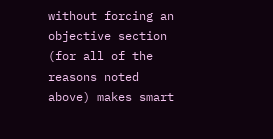without forcing an objective section (for all of the reasons noted above) makes smart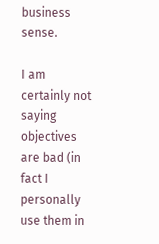business sense.

I am certainly not saying objectives are bad (in fact I personally use them in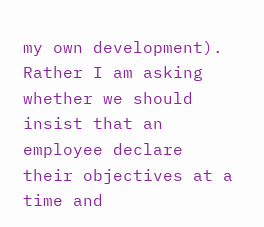my own development). Rather I am asking whether we should insist that an employee declare their objectives at a time and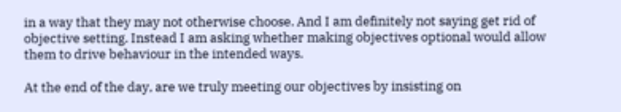in a way that they may not otherwise choose. And I am definitely not saying get rid of objective setting. Instead I am asking whether making objectives optional would allow them to drive behaviour in the intended ways.

At the end of the day, are we truly meeting our objectives by insisting on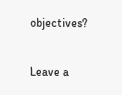objectives?

Leave a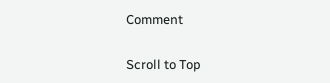Comment

Scroll to Top